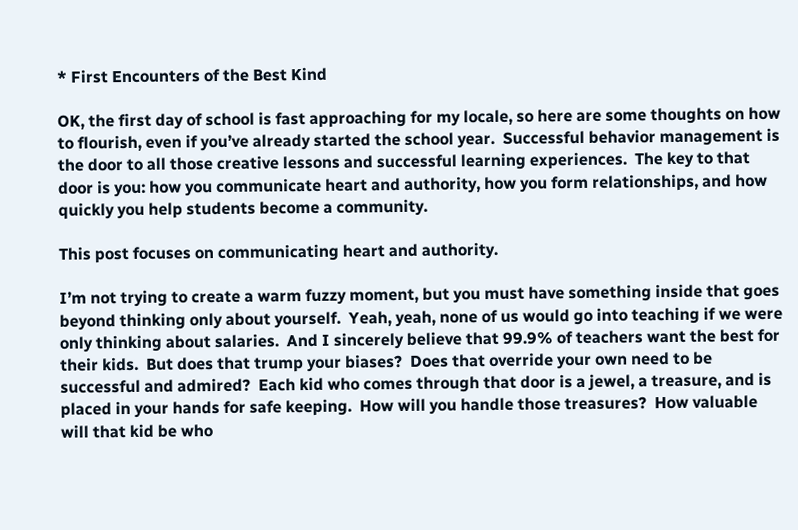* First Encounters of the Best Kind

OK, the first day of school is fast approaching for my locale, so here are some thoughts on how to flourish, even if you’ve already started the school year.  Successful behavior management is the door to all those creative lessons and successful learning experiences.  The key to that door is you: how you communicate heart and authority, how you form relationships, and how quickly you help students become a community.

This post focuses on communicating heart and authority.

I’m not trying to create a warm fuzzy moment, but you must have something inside that goes beyond thinking only about yourself.  Yeah, yeah, none of us would go into teaching if we were only thinking about salaries.  And I sincerely believe that 99.9% of teachers want the best for their kids.  But does that trump your biases?  Does that override your own need to be successful and admired?  Each kid who comes through that door is a jewel, a treasure, and is placed in your hands for safe keeping.  How will you handle those treasures?  How valuable will that kid be who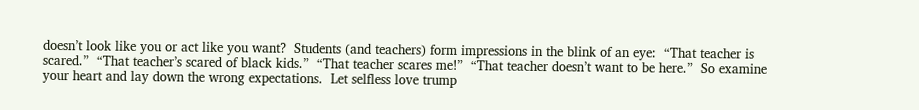doesn’t look like you or act like you want?  Students (and teachers) form impressions in the blink of an eye:  “That teacher is scared.”  “That teacher’s scared of black kids.”  “That teacher scares me!”  “That teacher doesn’t want to be here.”  So examine your heart and lay down the wrong expectations.  Let selfless love trump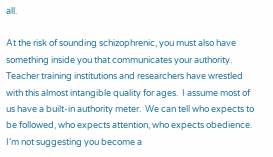all.

At the risk of sounding schizophrenic, you must also have something inside you that communicates your authority.  Teacher training institutions and researchers have wrestled with this almost intangible quality for ages.  I assume most of us have a built-in authority meter.  We can tell who expects to be followed, who expects attention, who expects obedience.  I’m not suggesting you become a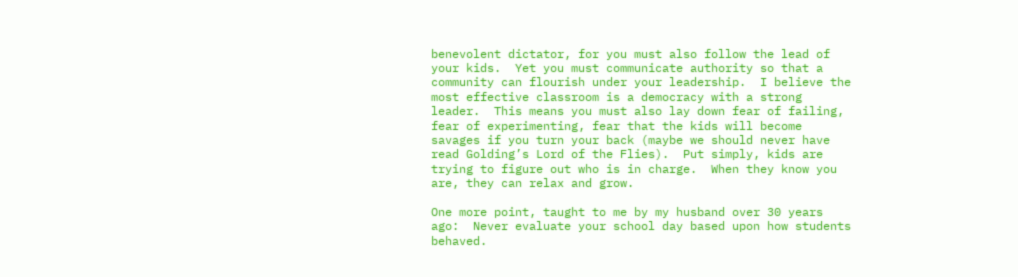benevolent dictator, for you must also follow the lead of your kids.  Yet you must communicate authority so that a community can flourish under your leadership.  I believe the most effective classroom is a democracy with a strong leader.  This means you must also lay down fear of failing, fear of experimenting, fear that the kids will become savages if you turn your back (maybe we should never have read Golding’s Lord of the Flies).  Put simply, kids are trying to figure out who is in charge.  When they know you are, they can relax and grow.

One more point, taught to me by my husband over 30 years ago:  Never evaluate your school day based upon how students behaved.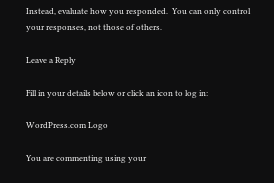Instead, evaluate how you responded.  You can only control your responses, not those of others.

Leave a Reply

Fill in your details below or click an icon to log in:

WordPress.com Logo

You are commenting using your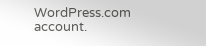WordPress.com account.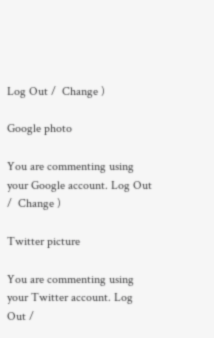Log Out /  Change )

Google photo

You are commenting using your Google account. Log Out /  Change )

Twitter picture

You are commenting using your Twitter account. Log Out /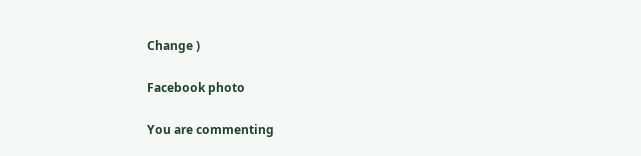Change )

Facebook photo

You are commenting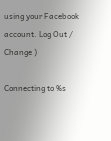using your Facebook account. Log Out /  Change )

Connecting to %s